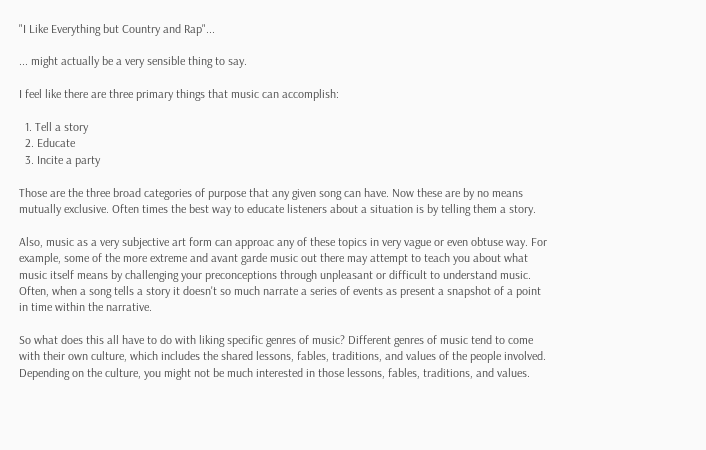"I Like Everything but Country and Rap"...

... might actually be a very sensible thing to say.

I feel like there are three primary things that music can accomplish:

  1. Tell a story
  2. Educate
  3. Incite a party

Those are the three broad categories of purpose that any given song can have. Now these are by no means mutually exclusive. Often times the best way to educate listeners about a situation is by telling them a story.

Also, music as a very subjective art form can approac any of these topics in very vague or even obtuse way. For example, some of the more extreme and avant garde music out there may attempt to teach you about what music itself means by challenging your preconceptions through unpleasant or difficult to understand music. Often, when a song tells a story it doesn't so much narrate a series of events as present a snapshot of a point in time within the narrative.

So what does this all have to do with liking specific genres of music? Different genres of music tend to come with their own culture, which includes the shared lessons, fables, traditions, and values of the people involved. Depending on the culture, you might not be much interested in those lessons, fables, traditions, and values.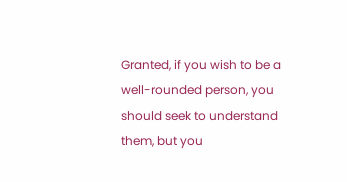Granted, if you wish to be a well-rounded person, you should seek to understand them, but you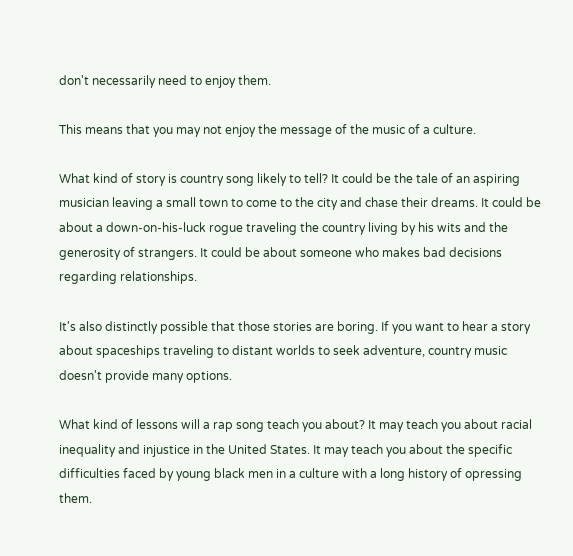don't necessarily need to enjoy them.

This means that you may not enjoy the message of the music of a culture.

What kind of story is country song likely to tell? It could be the tale of an aspiring musician leaving a small town to come to the city and chase their dreams. It could be about a down-on-his-luck rogue traveling the country living by his wits and the generosity of strangers. It could be about someone who makes bad decisions regarding relationships.

It's also distinctly possible that those stories are boring. If you want to hear a story about spaceships traveling to distant worlds to seek adventure, country music doesn't provide many options.

What kind of lessons will a rap song teach you about? It may teach you about racial inequality and injustice in the United States. It may teach you about the specific difficulties faced by young black men in a culture with a long history of opressing them.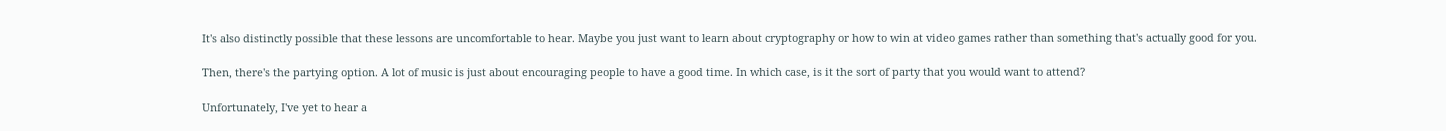It's also distinctly possible that these lessons are uncomfortable to hear. Maybe you just want to learn about cryptography or how to win at video games rather than something that's actually good for you.

Then, there's the partying option. A lot of music is just about encouraging people to have a good time. In which case, is it the sort of party that you would want to attend?

Unfortunately, I've yet to hear a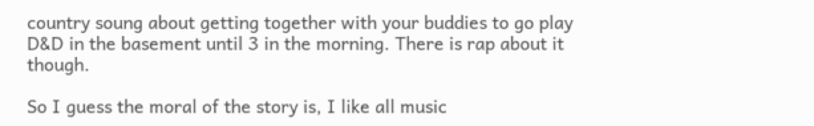country soung about getting together with your buddies to go play D&D in the basement until 3 in the morning. There is rap about it though.

So I guess the moral of the story is, I like all music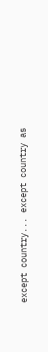except country... except country as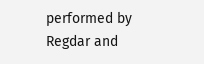performed by Regdar and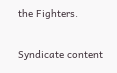the Fighters.

Syndicate content